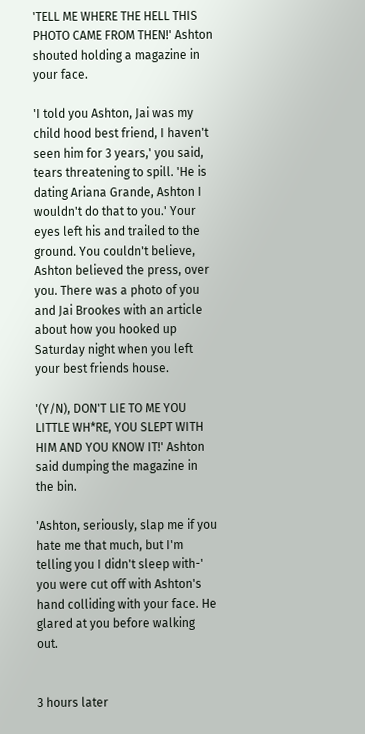'TELL ME WHERE THE HELL THIS PHOTO CAME FROM THEN!' Ashton shouted holding a magazine in your face.

'I told you Ashton, Jai was my child hood best friend, I haven't seen him for 3 years,' you said, tears threatening to spill. 'He is dating Ariana Grande, Ashton I wouldn't do that to you.' Your eyes left his and trailed to the ground. You couldn't believe, Ashton believed the press, over you. There was a photo of you and Jai Brookes with an article about how you hooked up Saturday night when you left your best friends house.

'(Y/N), DON'T LIE TO ME YOU LITTLE WH*RE, YOU SLEPT WITH HIM AND YOU KNOW IT!' Ashton said dumping the magazine in the bin.

'Ashton, seriously, slap me if you hate me that much, but I'm telling you I didn't sleep with-' you were cut off with Ashton's hand colliding with your face. He glared at you before walking out.


3 hours later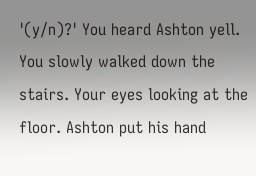'(y/n)?' You heard Ashton yell. You slowly walked down the stairs. Your eyes looking at the floor. Ashton put his hand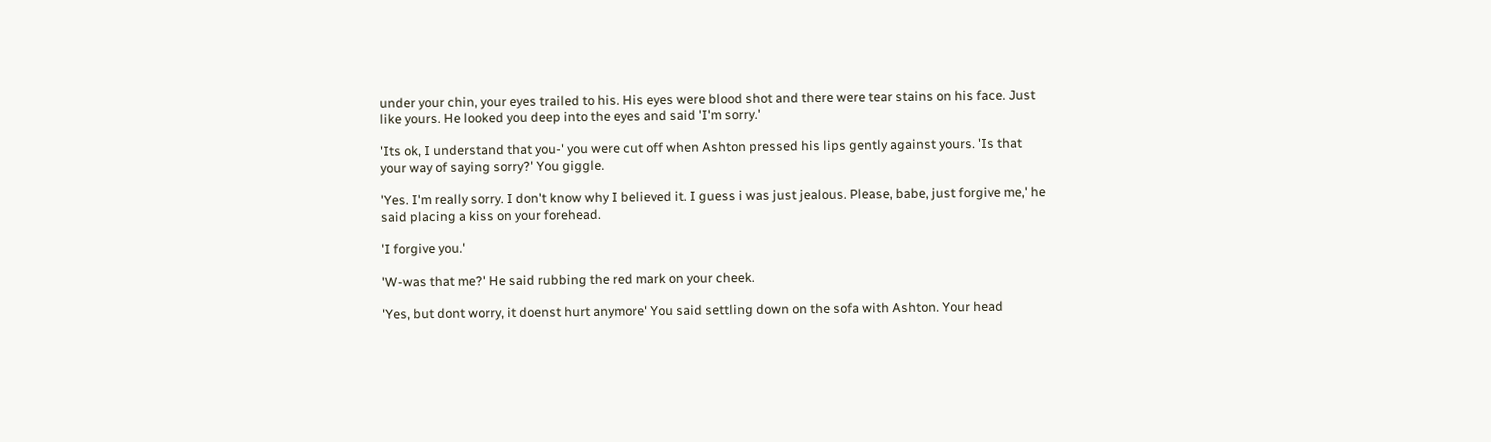under your chin, your eyes trailed to his. His eyes were blood shot and there were tear stains on his face. Just like yours. He looked you deep into the eyes and said 'I'm sorry.'

'Its ok, I understand that you-' you were cut off when Ashton pressed his lips gently against yours. 'Is that your way of saying sorry?' You giggle.

'Yes. I'm really sorry. I don't know why I believed it. I guess i was just jealous. Please, babe, just forgive me,' he said placing a kiss on your forehead.

'I forgive you.'

'W-was that me?' He said rubbing the red mark on your cheek.

'Yes, but dont worry, it doenst hurt anymore' You said settling down on the sofa with Ashton. Your head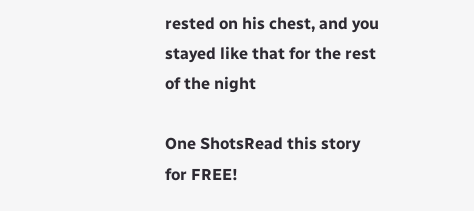rested on his chest, and you stayed like that for the rest of the night

One ShotsRead this story for FREE!